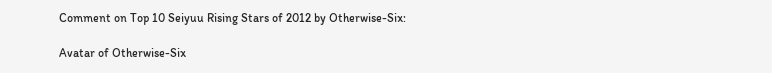Comment on Top 10 Seiyuu Rising Stars of 2012 by Otherwise-Six:

Avatar of Otherwise-Six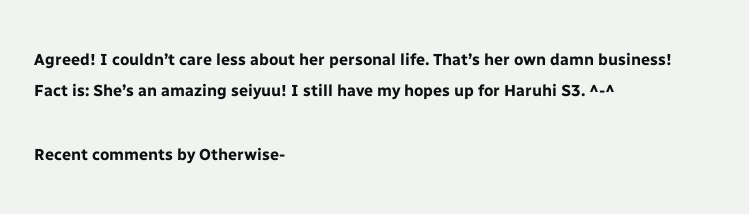Agreed! I couldn’t care less about her personal life. That’s her own damn business! Fact is: She’s an amazing seiyuu! I still have my hopes up for Haruhi S3. ^-^

Recent comments by Otherwise-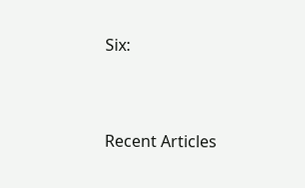Six:


Recent Articles